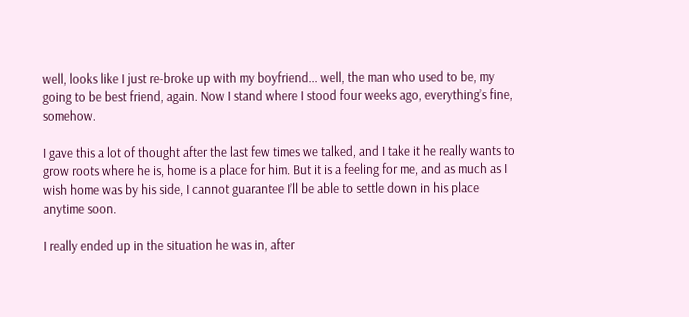well, looks like I just re-broke up with my boyfriend... well, the man who used to be, my going to be best friend, again. Now I stand where I stood four weeks ago, everything’s fine, somehow.

I gave this a lot of thought after the last few times we talked, and I take it he really wants to grow roots where he is, home is a place for him. But it is a feeling for me, and as much as I wish home was by his side, I cannot guarantee I’ll be able to settle down in his place anytime soon.

I really ended up in the situation he was in, after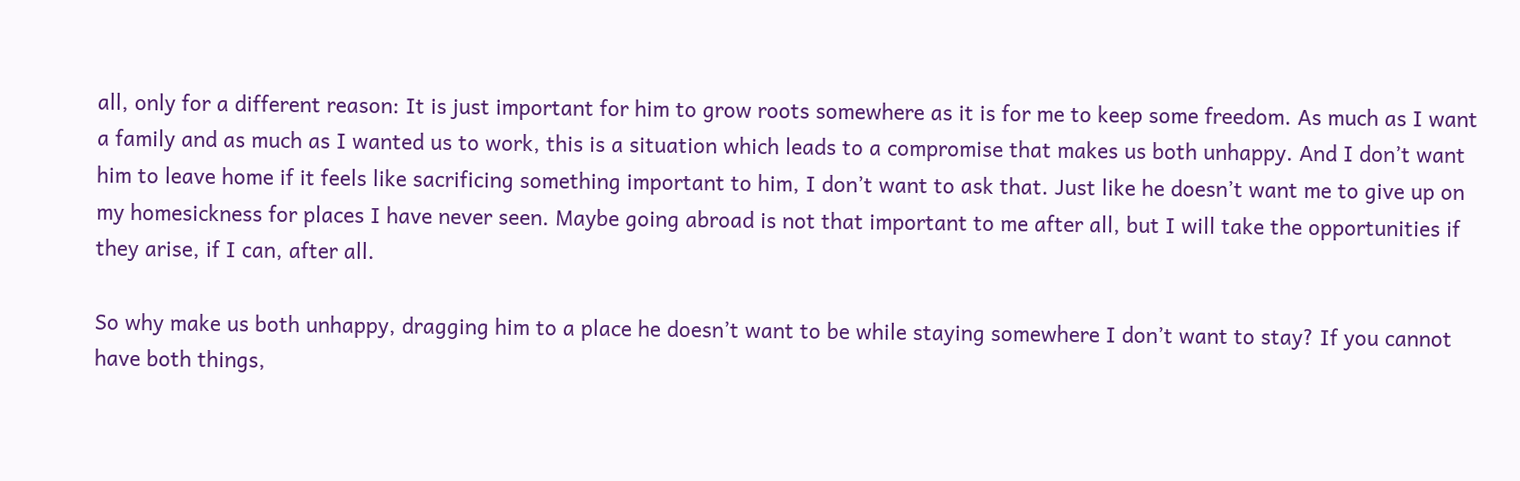all, only for a different reason: It is just important for him to grow roots somewhere as it is for me to keep some freedom. As much as I want a family and as much as I wanted us to work, this is a situation which leads to a compromise that makes us both unhappy. And I don’t want him to leave home if it feels like sacrificing something important to him, I don’t want to ask that. Just like he doesn’t want me to give up on my homesickness for places I have never seen. Maybe going abroad is not that important to me after all, but I will take the opportunities if they arise, if I can, after all.

So why make us both unhappy, dragging him to a place he doesn’t want to be while staying somewhere I don’t want to stay? If you cannot have both things,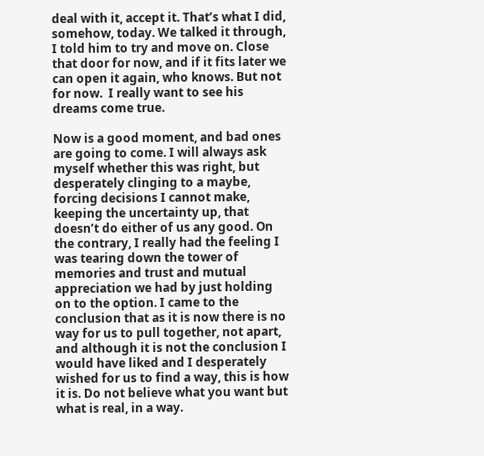deal with it, accept it. That’s what I did, somehow, today. We talked it through, I told him to try and move on. Close that door for now, and if it fits later we can open it again, who knows. But not for now.  I really want to see his dreams come true.

Now is a good moment, and bad ones are going to come. I will always ask myself whether this was right, but desperately clinging to a maybe, forcing decisions I cannot make, keeping the uncertainty up, that doesn’t do either of us any good. On the contrary, I really had the feeling I was tearing down the tower of memories and trust and mutual appreciation we had by just holding on to the option. I came to the conclusion that as it is now there is no way for us to pull together, not apart, and although it is not the conclusion I would have liked and I desperately wished for us to find a way, this is how it is. Do not believe what you want but what is real, in a way.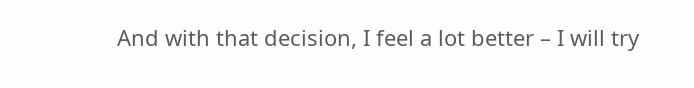And with that decision, I feel a lot better – I will try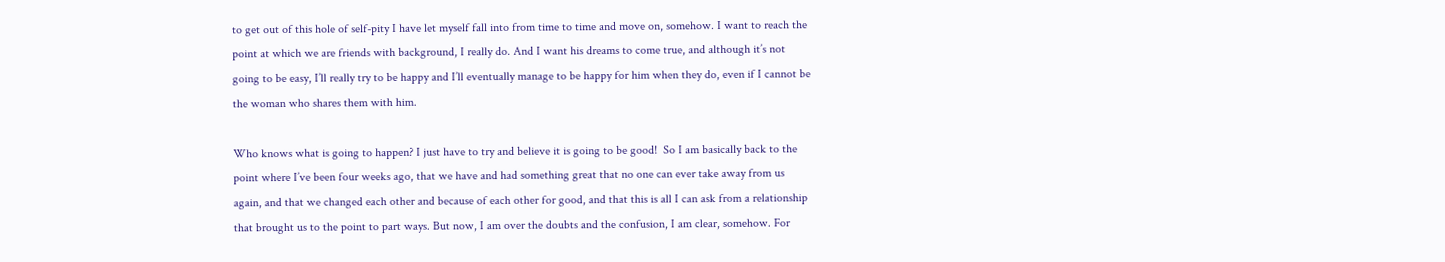to get out of this hole of self-pity I have let myself fall into from time to time and move on, somehow. I want to reach the point at which we are friends with background, I really do. And I want his dreams to come true, and although it’s not going to be easy, I’ll really try to be happy and I’ll eventually manage to be happy for him when they do, even if I cannot be the woman who shares them with him.

Who knows what is going to happen? I just have to try and believe it is going to be good!  So I am basically back to the point where I’ve been four weeks ago, that we have and had something great that no one can ever take away from us again, and that we changed each other and because of each other for good, and that this is all I can ask from a relationship that brought us to the point to part ways. But now, I am over the doubts and the confusion, I am clear, somehow. For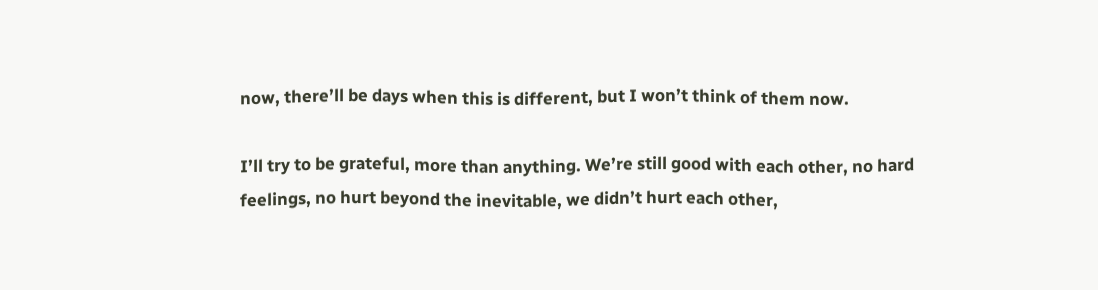now, there’ll be days when this is different, but I won’t think of them now.

I’ll try to be grateful, more than anything. We’re still good with each other, no hard feelings, no hurt beyond the inevitable, we didn’t hurt each other,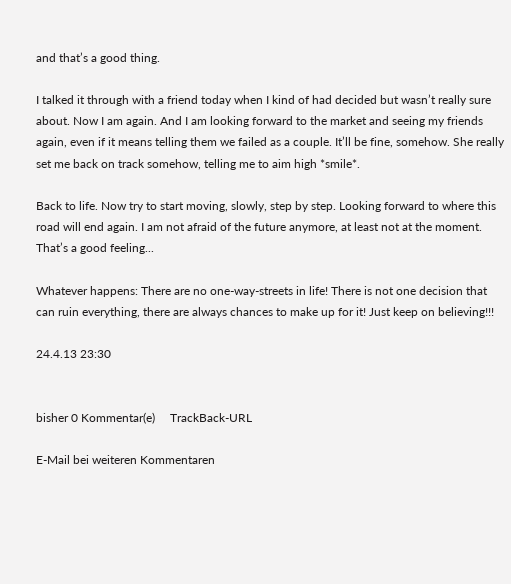and that’s a good thing.

I talked it through with a friend today when I kind of had decided but wasn’t really sure about. Now I am again. And I am looking forward to the market and seeing my friends again, even if it means telling them we failed as a couple. It’ll be fine, somehow. She really set me back on track somehow, telling me to aim high *smile*.

Back to life. Now try to start moving, slowly, step by step. Looking forward to where this road will end again. I am not afraid of the future anymore, at least not at the moment. That’s a good feeling...

Whatever happens: There are no one-way-streets in life! There is not one decision that can ruin everything, there are always chances to make up for it! Just keep on believing!!!

24.4.13 23:30


bisher 0 Kommentar(e)     TrackBack-URL

E-Mail bei weiteren Kommentaren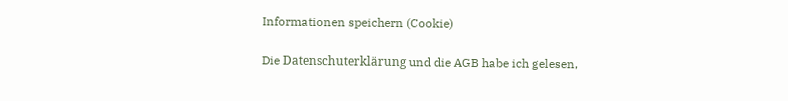Informationen speichern (Cookie)

Die Datenschuterklärung und die AGB habe ich gelesen,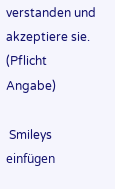verstanden und akzeptiere sie. (Pflicht Angabe)

 Smileys einfügen